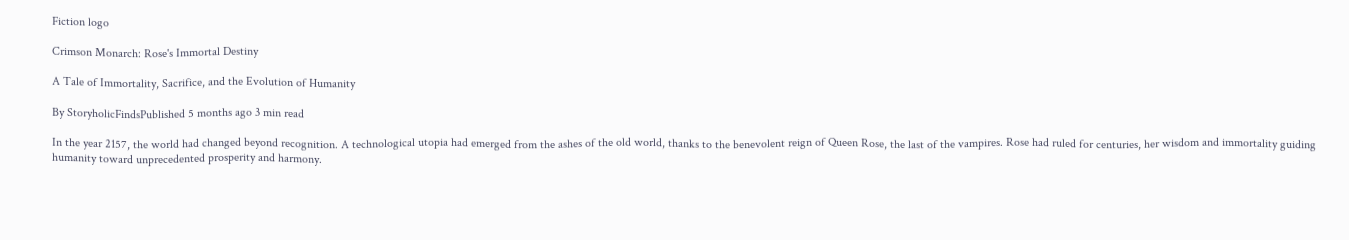Fiction logo

Crimson Monarch: Rose's Immortal Destiny

A Tale of Immortality, Sacrifice, and the Evolution of Humanity

By StoryholicFindsPublished 5 months ago 3 min read

In the year 2157, the world had changed beyond recognition. A technological utopia had emerged from the ashes of the old world, thanks to the benevolent reign of Queen Rose, the last of the vampires. Rose had ruled for centuries, her wisdom and immortality guiding humanity toward unprecedented prosperity and harmony.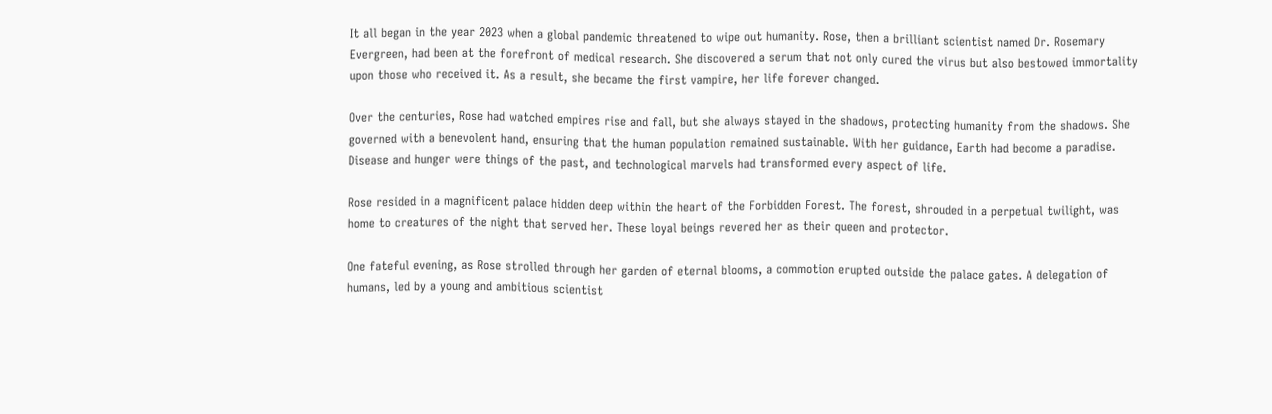It all began in the year 2023 when a global pandemic threatened to wipe out humanity. Rose, then a brilliant scientist named Dr. Rosemary Evergreen, had been at the forefront of medical research. She discovered a serum that not only cured the virus but also bestowed immortality upon those who received it. As a result, she became the first vampire, her life forever changed.

Over the centuries, Rose had watched empires rise and fall, but she always stayed in the shadows, protecting humanity from the shadows. She governed with a benevolent hand, ensuring that the human population remained sustainable. With her guidance, Earth had become a paradise. Disease and hunger were things of the past, and technological marvels had transformed every aspect of life.

Rose resided in a magnificent palace hidden deep within the heart of the Forbidden Forest. The forest, shrouded in a perpetual twilight, was home to creatures of the night that served her. These loyal beings revered her as their queen and protector.

One fateful evening, as Rose strolled through her garden of eternal blooms, a commotion erupted outside the palace gates. A delegation of humans, led by a young and ambitious scientist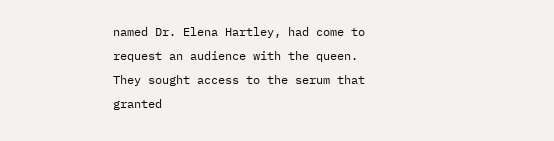named Dr. Elena Hartley, had come to request an audience with the queen. They sought access to the serum that granted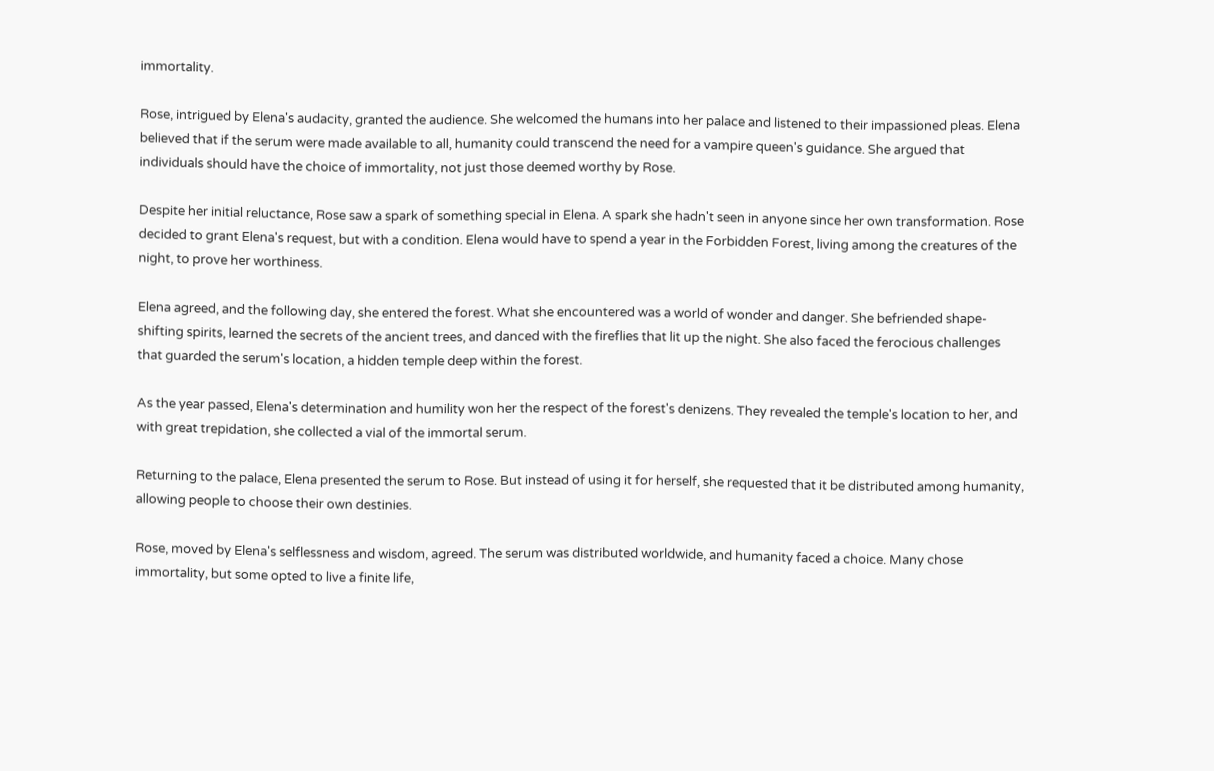immortality.

Rose, intrigued by Elena's audacity, granted the audience. She welcomed the humans into her palace and listened to their impassioned pleas. Elena believed that if the serum were made available to all, humanity could transcend the need for a vampire queen's guidance. She argued that individuals should have the choice of immortality, not just those deemed worthy by Rose.

Despite her initial reluctance, Rose saw a spark of something special in Elena. A spark she hadn't seen in anyone since her own transformation. Rose decided to grant Elena's request, but with a condition. Elena would have to spend a year in the Forbidden Forest, living among the creatures of the night, to prove her worthiness.

Elena agreed, and the following day, she entered the forest. What she encountered was a world of wonder and danger. She befriended shape-shifting spirits, learned the secrets of the ancient trees, and danced with the fireflies that lit up the night. She also faced the ferocious challenges that guarded the serum's location, a hidden temple deep within the forest.

As the year passed, Elena's determination and humility won her the respect of the forest's denizens. They revealed the temple's location to her, and with great trepidation, she collected a vial of the immortal serum.

Returning to the palace, Elena presented the serum to Rose. But instead of using it for herself, she requested that it be distributed among humanity, allowing people to choose their own destinies.

Rose, moved by Elena's selflessness and wisdom, agreed. The serum was distributed worldwide, and humanity faced a choice. Many chose immortality, but some opted to live a finite life,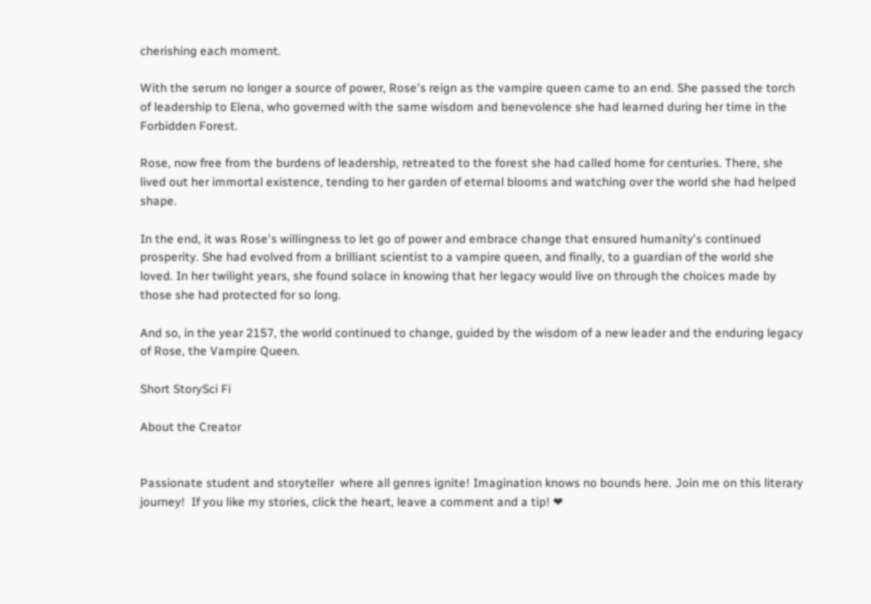cherishing each moment.

With the serum no longer a source of power, Rose's reign as the vampire queen came to an end. She passed the torch of leadership to Elena, who governed with the same wisdom and benevolence she had learned during her time in the Forbidden Forest.

Rose, now free from the burdens of leadership, retreated to the forest she had called home for centuries. There, she lived out her immortal existence, tending to her garden of eternal blooms and watching over the world she had helped shape.

In the end, it was Rose's willingness to let go of power and embrace change that ensured humanity's continued prosperity. She had evolved from a brilliant scientist to a vampire queen, and finally, to a guardian of the world she loved. In her twilight years, she found solace in knowing that her legacy would live on through the choices made by those she had protected for so long.

And so, in the year 2157, the world continued to change, guided by the wisdom of a new leader and the enduring legacy of Rose, the Vampire Queen.

Short StorySci Fi

About the Creator


Passionate student and storyteller  where all genres ignite! Imagination knows no bounds here. Join me on this literary journey!  If you like my stories, click the heart, leave a comment and a tip! ❤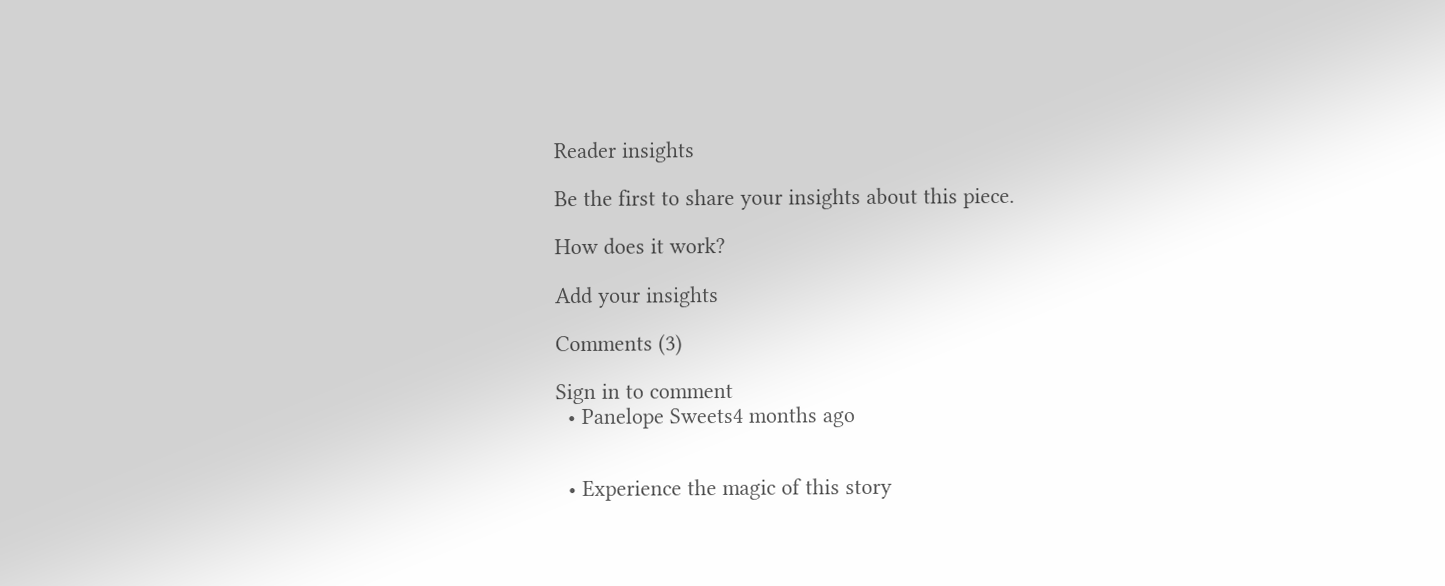Reader insights

Be the first to share your insights about this piece.

How does it work?

Add your insights

Comments (3)

Sign in to comment
  • Panelope Sweets4 months ago


  • Experience the magic of this story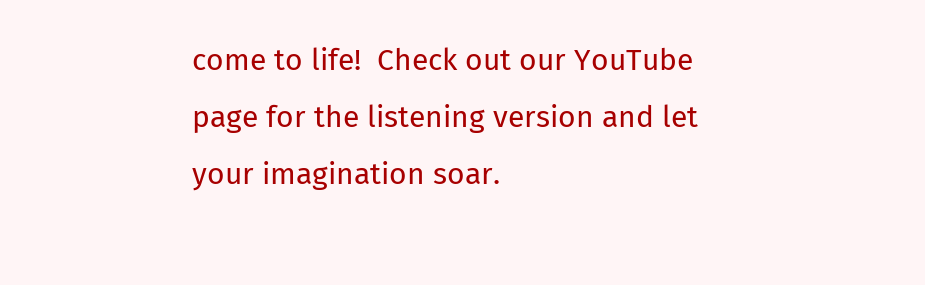come to life!  Check out our YouTube page for the listening version and let your imagination soar.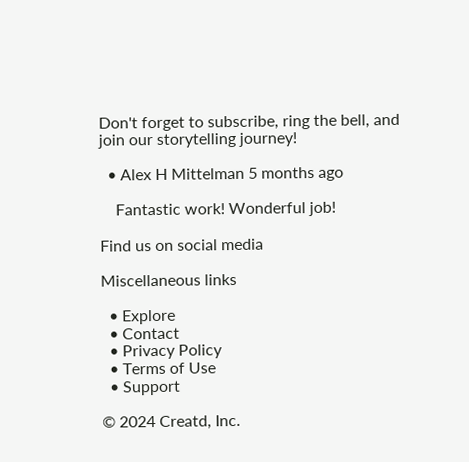Don't forget to subscribe, ring the bell, and join our storytelling journey!

  • Alex H Mittelman 5 months ago

    Fantastic work! Wonderful job!

Find us on social media

Miscellaneous links

  • Explore
  • Contact
  • Privacy Policy
  • Terms of Use
  • Support

© 2024 Creatd, Inc.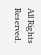All Rights Reserved.